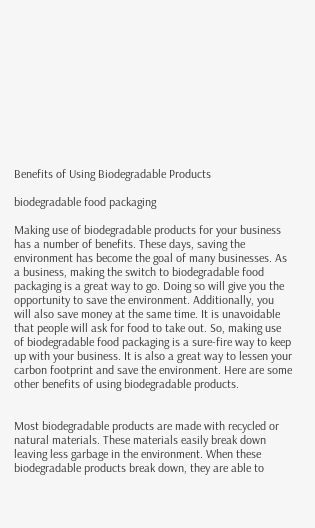Benefits of Using Biodegradable Products

biodegradable food packaging

Making use of biodegradable products for your business has a number of benefits. These days, saving the environment has become the goal of many businesses. As a business, making the switch to biodegradable food packaging is a great way to go. Doing so will give you the opportunity to save the environment. Additionally, you will also save money at the same time. It is unavoidable that people will ask for food to take out. So, making use of biodegradable food packaging is a sure-fire way to keep up with your business. It is also a great way to lessen your carbon footprint and save the environment. Here are some other benefits of using biodegradable products.


Most biodegradable products are made with recycled or natural materials. These materials easily break down leaving less garbage in the environment. When these biodegradable products break down, they are able to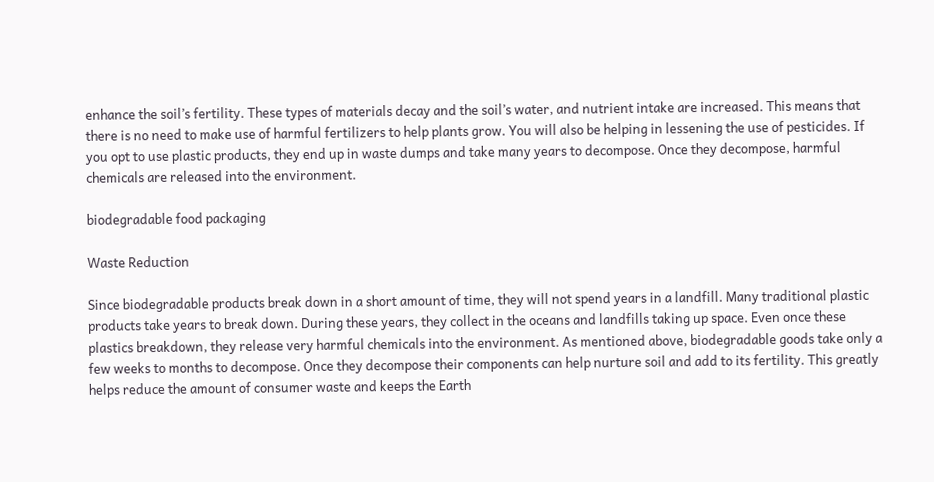enhance the soil’s fertility. These types of materials decay and the soil’s water, and nutrient intake are increased. This means that there is no need to make use of harmful fertilizers to help plants grow. You will also be helping in lessening the use of pesticides. If you opt to use plastic products, they end up in waste dumps and take many years to decompose. Once they decompose, harmful chemicals are released into the environment.

biodegradable food packaging

Waste Reduction

Since biodegradable products break down in a short amount of time, they will not spend years in a landfill. Many traditional plastic products take years to break down. During these years, they collect in the oceans and landfills taking up space. Even once these plastics breakdown, they release very harmful chemicals into the environment. As mentioned above, biodegradable goods take only a few weeks to months to decompose. Once they decompose their components can help nurture soil and add to its fertility. This greatly helps reduce the amount of consumer waste and keeps the Earth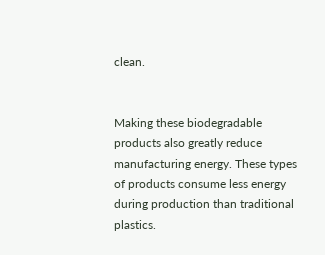clean.


Making these biodegradable products also greatly reduce manufacturing energy. These types of products consume less energy during production than traditional plastics.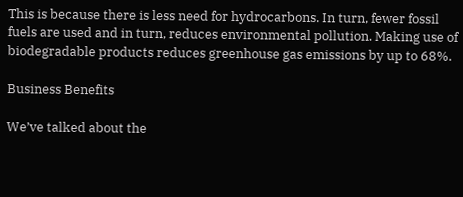This is because there is less need for hydrocarbons. In turn, fewer fossil fuels are used and in turn, reduces environmental pollution. Making use of biodegradable products reduces greenhouse gas emissions by up to 68%.

Business Benefits

We’ve talked about the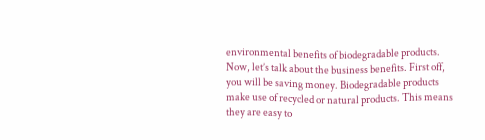environmental benefits of biodegradable products. Now, let’s talk about the business benefits. First off, you will be saving money. Biodegradable products make use of recycled or natural products. This means they are easy to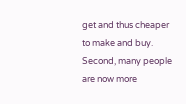get and thus cheaper to make and buy. Second, many people are now more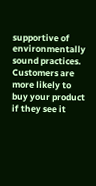supportive of environmentally sound practices. Customers are more likely to buy your product if they see it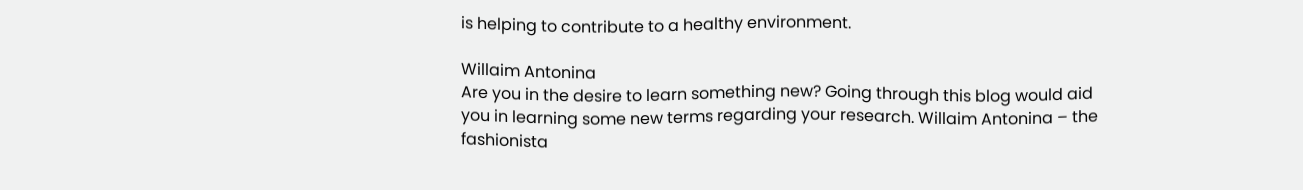is helping to contribute to a healthy environment.

Willaim Antonina
Are you in the desire to learn something new? Going through this blog would aid you in learning some new terms regarding your research. Willaim Antonina – the fashionista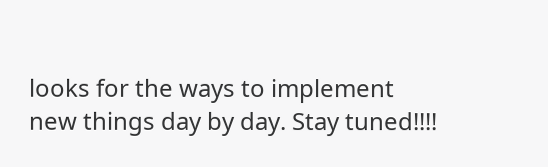looks for the ways to implement new things day by day. Stay tuned!!!!